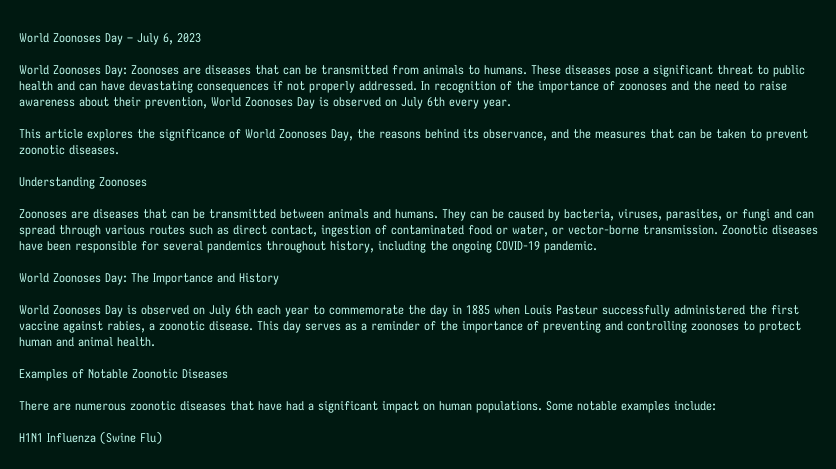World Zoonoses Day – July 6, 2023

World Zoonoses Day: Zoonoses are diseases that can be transmitted from animals to humans. These diseases pose a significant threat to public health and can have devastating consequences if not properly addressed. In recognition of the importance of zoonoses and the need to raise awareness about their prevention, World Zoonoses Day is observed on July 6th every year.

This article explores the significance of World Zoonoses Day, the reasons behind its observance, and the measures that can be taken to prevent zoonotic diseases.

Understanding Zoonoses

Zoonoses are diseases that can be transmitted between animals and humans. They can be caused by bacteria, viruses, parasites, or fungi and can spread through various routes such as direct contact, ingestion of contaminated food or water, or vector-borne transmission. Zoonotic diseases have been responsible for several pandemics throughout history, including the ongoing COVID-19 pandemic.

World Zoonoses Day: The Importance and History

World Zoonoses Day is observed on July 6th each year to commemorate the day in 1885 when Louis Pasteur successfully administered the first vaccine against rabies, a zoonotic disease. This day serves as a reminder of the importance of preventing and controlling zoonoses to protect human and animal health.

Examples of Notable Zoonotic Diseases

There are numerous zoonotic diseases that have had a significant impact on human populations. Some notable examples include:

H1N1 Influenza (Swine Flu)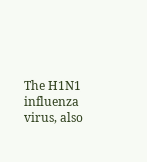The H1N1 influenza virus, also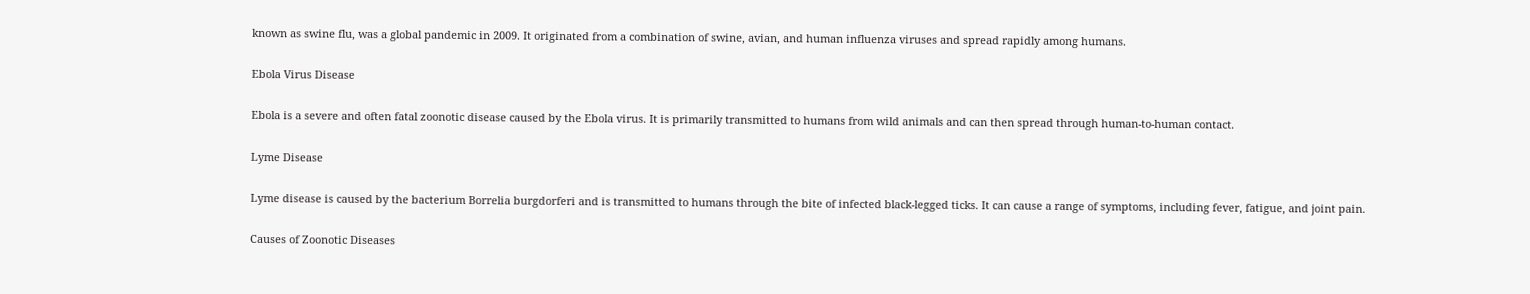known as swine flu, was a global pandemic in 2009. It originated from a combination of swine, avian, and human influenza viruses and spread rapidly among humans.

Ebola Virus Disease

Ebola is a severe and often fatal zoonotic disease caused by the Ebola virus. It is primarily transmitted to humans from wild animals and can then spread through human-to-human contact.

Lyme Disease

Lyme disease is caused by the bacterium Borrelia burgdorferi and is transmitted to humans through the bite of infected black-legged ticks. It can cause a range of symptoms, including fever, fatigue, and joint pain.

Causes of Zoonotic Diseases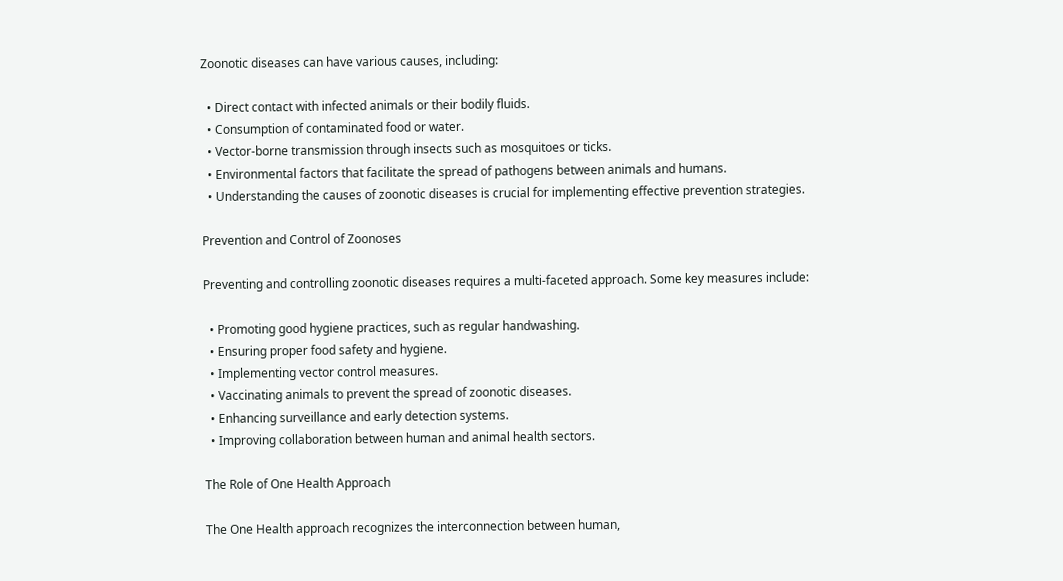Zoonotic diseases can have various causes, including:

  • Direct contact with infected animals or their bodily fluids.
  • Consumption of contaminated food or water.
  • Vector-borne transmission through insects such as mosquitoes or ticks.
  • Environmental factors that facilitate the spread of pathogens between animals and humans.
  • Understanding the causes of zoonotic diseases is crucial for implementing effective prevention strategies.

Prevention and Control of Zoonoses

Preventing and controlling zoonotic diseases requires a multi-faceted approach. Some key measures include:

  • Promoting good hygiene practices, such as regular handwashing.
  • Ensuring proper food safety and hygiene.
  • Implementing vector control measures.
  • Vaccinating animals to prevent the spread of zoonotic diseases.
  • Enhancing surveillance and early detection systems.
  • Improving collaboration between human and animal health sectors.

The Role of One Health Approach

The One Health approach recognizes the interconnection between human,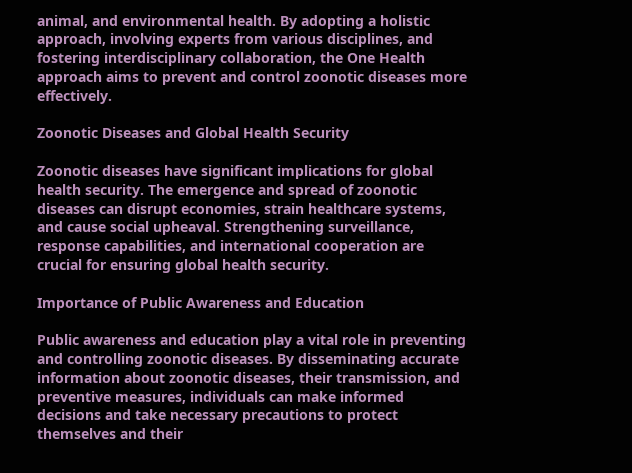animal, and environmental health. By adopting a holistic approach, involving experts from various disciplines, and fostering interdisciplinary collaboration, the One Health approach aims to prevent and control zoonotic diseases more effectively.

Zoonotic Diseases and Global Health Security

Zoonotic diseases have significant implications for global health security. The emergence and spread of zoonotic diseases can disrupt economies, strain healthcare systems, and cause social upheaval. Strengthening surveillance, response capabilities, and international cooperation are crucial for ensuring global health security.

Importance of Public Awareness and Education

Public awareness and education play a vital role in preventing and controlling zoonotic diseases. By disseminating accurate information about zoonotic diseases, their transmission, and preventive measures, individuals can make informed decisions and take necessary precautions to protect themselves and their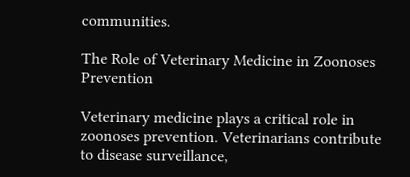communities.

The Role of Veterinary Medicine in Zoonoses Prevention

Veterinary medicine plays a critical role in zoonoses prevention. Veterinarians contribute to disease surveillance,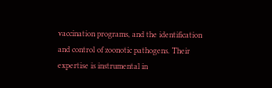vaccination programs, and the identification and control of zoonotic pathogens. Their expertise is instrumental in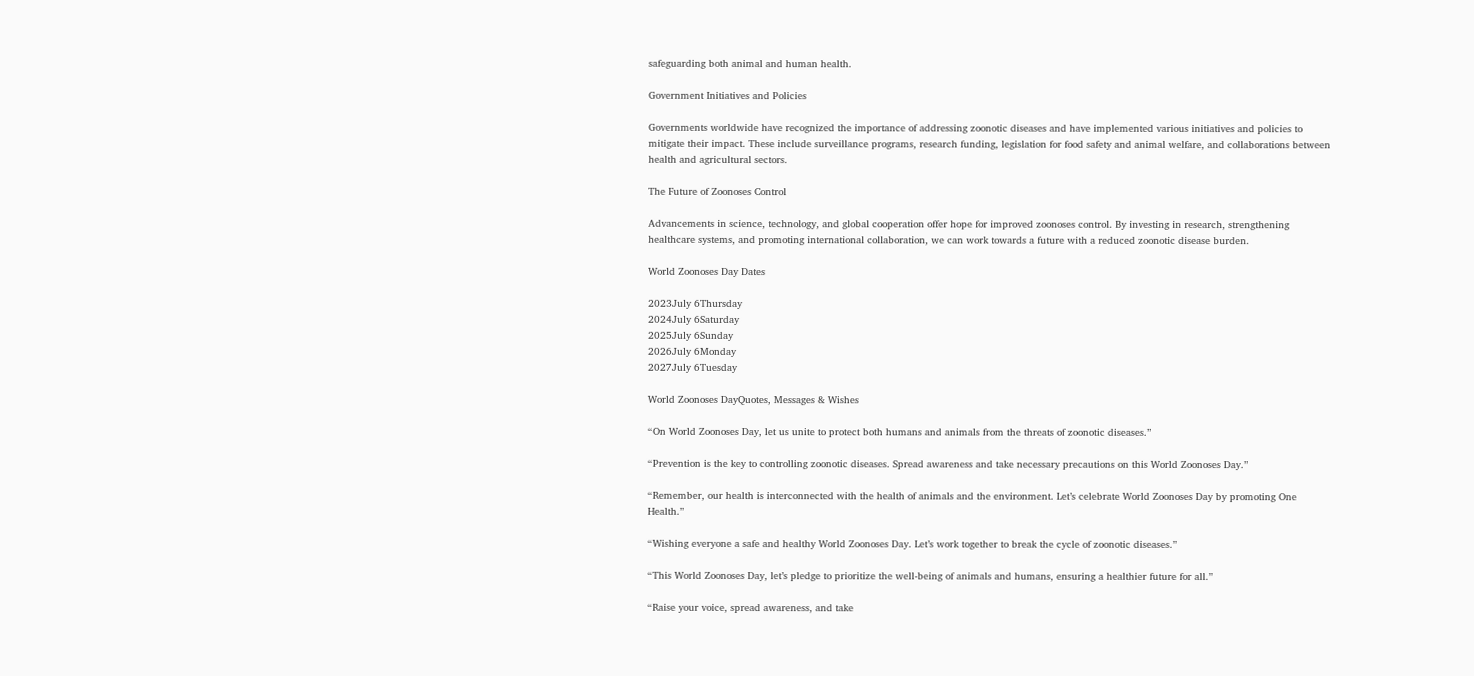safeguarding both animal and human health.

Government Initiatives and Policies

Governments worldwide have recognized the importance of addressing zoonotic diseases and have implemented various initiatives and policies to mitigate their impact. These include surveillance programs, research funding, legislation for food safety and animal welfare, and collaborations between health and agricultural sectors.

The Future of Zoonoses Control

Advancements in science, technology, and global cooperation offer hope for improved zoonoses control. By investing in research, strengthening healthcare systems, and promoting international collaboration, we can work towards a future with a reduced zoonotic disease burden.

World Zoonoses Day Dates

2023July 6Thursday
2024July 6Saturday
2025July 6Sunday
2026July 6Monday
2027July 6Tuesday

World Zoonoses DayQuotes, Messages & Wishes

“On World Zoonoses Day, let us unite to protect both humans and animals from the threats of zoonotic diseases.”

“Prevention is the key to controlling zoonotic diseases. Spread awareness and take necessary precautions on this World Zoonoses Day.”

“Remember, our health is interconnected with the health of animals and the environment. Let’s celebrate World Zoonoses Day by promoting One Health.”

“Wishing everyone a safe and healthy World Zoonoses Day. Let’s work together to break the cycle of zoonotic diseases.”

“This World Zoonoses Day, let’s pledge to prioritize the well-being of animals and humans, ensuring a healthier future for all.”

“Raise your voice, spread awareness, and take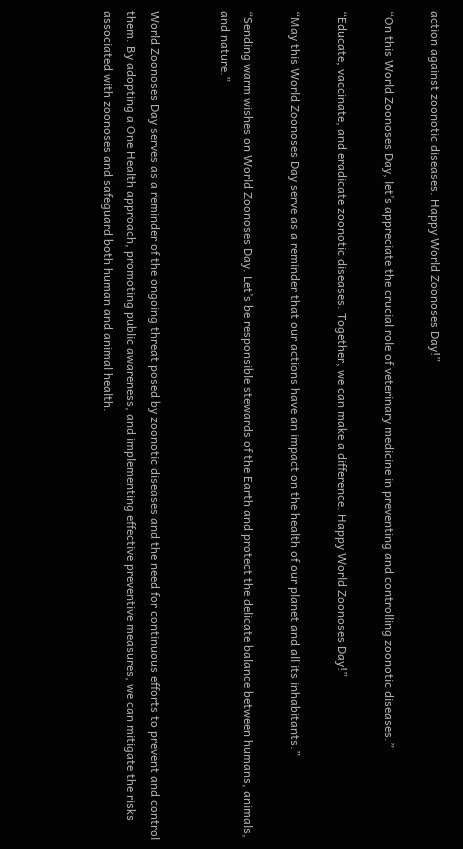action against zoonotic diseases. Happy World Zoonoses Day!”

“On this World Zoonoses Day, let’s appreciate the crucial role of veterinary medicine in preventing and controlling zoonotic diseases.”

“Educate, vaccinate, and eradicate zoonotic diseases. Together, we can make a difference. Happy World Zoonoses Day!”

“May this World Zoonoses Day serve as a reminder that our actions have an impact on the health of our planet and all its inhabitants.”

“Sending warm wishes on World Zoonoses Day. Let’s be responsible stewards of the Earth and protect the delicate balance between humans, animals, and nature.”


World Zoonoses Day serves as a reminder of the ongoing threat posed by zoonotic diseases and the need for continuous efforts to prevent and control them. By adopting a One Health approach, promoting public awareness, and implementing effective preventive measures, we can mitigate the risks associated with zoonoses and safeguard both human and animal health.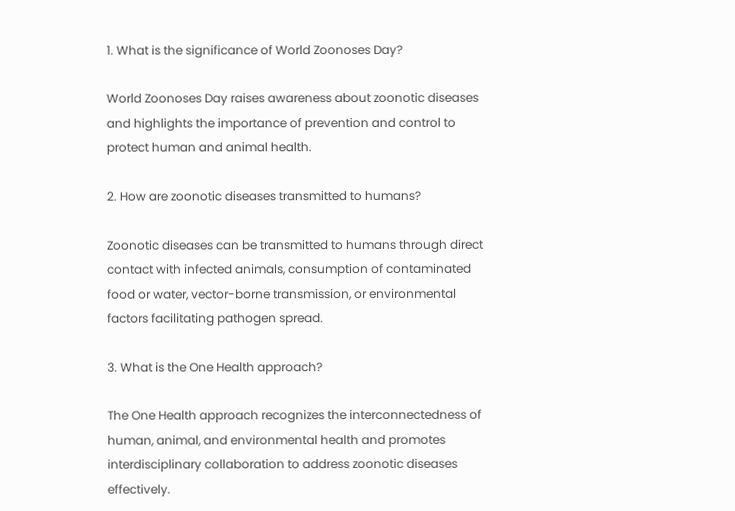1. What is the significance of World Zoonoses Day?

World Zoonoses Day raises awareness about zoonotic diseases and highlights the importance of prevention and control to protect human and animal health.

2. How are zoonotic diseases transmitted to humans?

Zoonotic diseases can be transmitted to humans through direct contact with infected animals, consumption of contaminated food or water, vector-borne transmission, or environmental factors facilitating pathogen spread.

3. What is the One Health approach?

The One Health approach recognizes the interconnectedness of human, animal, and environmental health and promotes interdisciplinary collaboration to address zoonotic diseases effectively.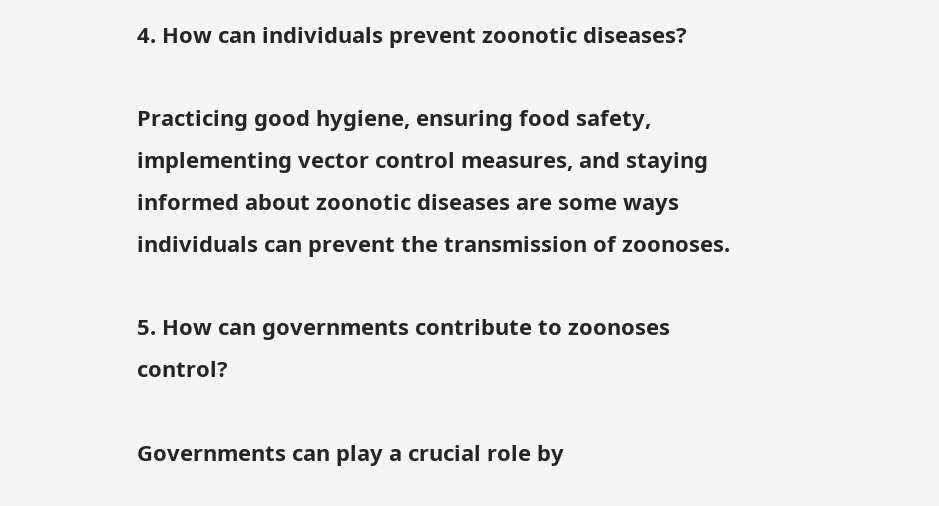4. How can individuals prevent zoonotic diseases?

Practicing good hygiene, ensuring food safety, implementing vector control measures, and staying informed about zoonotic diseases are some ways individuals can prevent the transmission of zoonoses.

5. How can governments contribute to zoonoses control?

Governments can play a crucial role by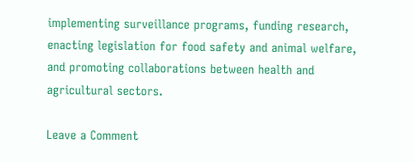implementing surveillance programs, funding research, enacting legislation for food safety and animal welfare, and promoting collaborations between health and agricultural sectors.

Leave a Comment